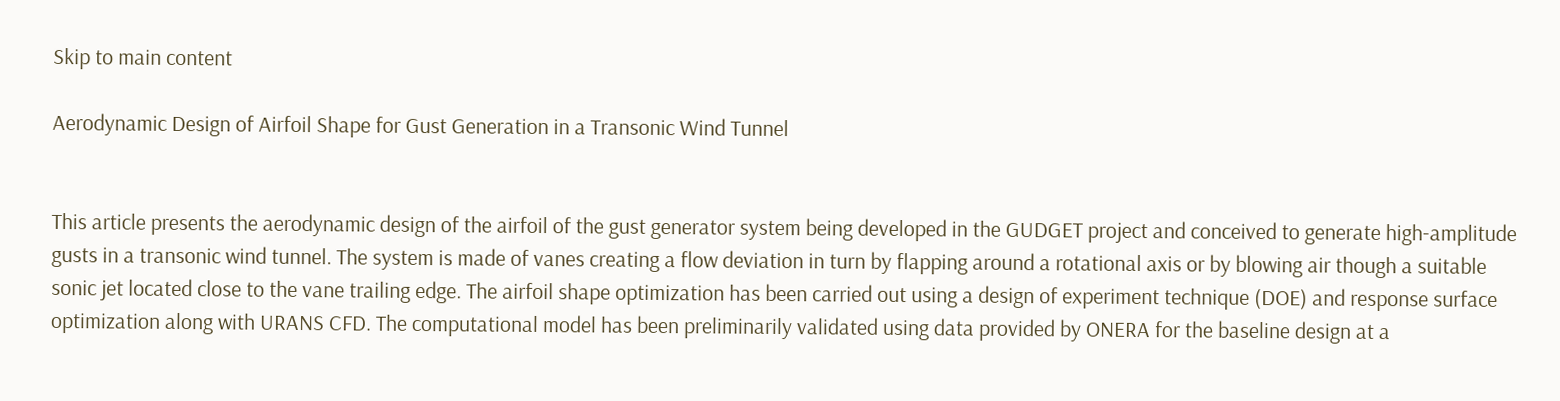Skip to main content

Aerodynamic Design of Airfoil Shape for Gust Generation in a Transonic Wind Tunnel


This article presents the aerodynamic design of the airfoil of the gust generator system being developed in the GUDGET project and conceived to generate high-amplitude gusts in a transonic wind tunnel. The system is made of vanes creating a flow deviation in turn by flapping around a rotational axis or by blowing air though a suitable sonic jet located close to the vane trailing edge. The airfoil shape optimization has been carried out using a design of experiment technique (DOE) and response surface optimization along with URANS CFD. The computational model has been preliminarily validated using data provided by ONERA for the baseline design at a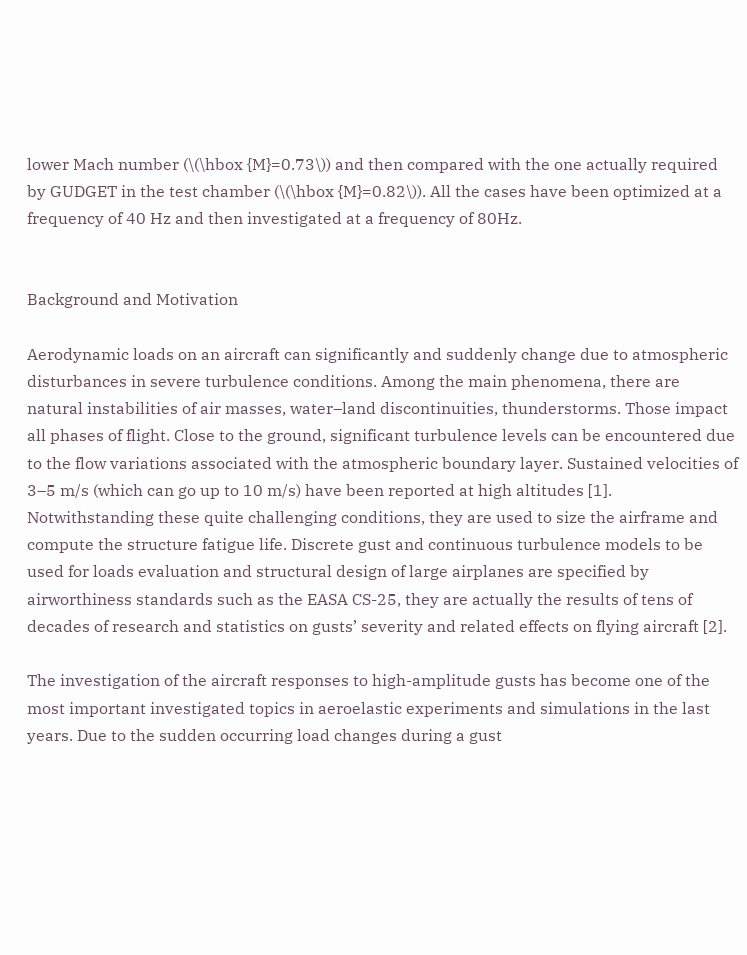lower Mach number (\(\hbox {M}=0.73\)) and then compared with the one actually required by GUDGET in the test chamber (\(\hbox {M}=0.82\)). All the cases have been optimized at a frequency of 40 Hz and then investigated at a frequency of 80Hz.


Background and Motivation

Aerodynamic loads on an aircraft can significantly and suddenly change due to atmospheric disturbances in severe turbulence conditions. Among the main phenomena, there are natural instabilities of air masses, water–land discontinuities, thunderstorms. Those impact all phases of flight. Close to the ground, significant turbulence levels can be encountered due to the flow variations associated with the atmospheric boundary layer. Sustained velocities of 3–5 m/s (which can go up to 10 m/s) have been reported at high altitudes [1]. Notwithstanding these quite challenging conditions, they are used to size the airframe and compute the structure fatigue life. Discrete gust and continuous turbulence models to be used for loads evaluation and structural design of large airplanes are specified by airworthiness standards such as the EASA CS-25, they are actually the results of tens of decades of research and statistics on gusts’ severity and related effects on flying aircraft [2].

The investigation of the aircraft responses to high-amplitude gusts has become one of the most important investigated topics in aeroelastic experiments and simulations in the last years. Due to the sudden occurring load changes during a gust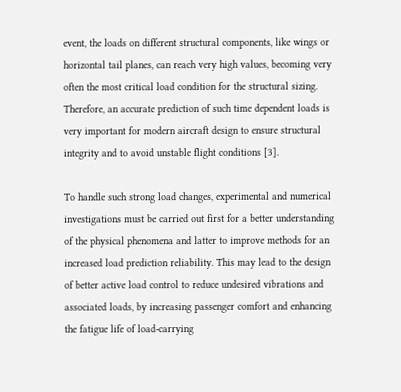event, the loads on different structural components, like wings or horizontal tail planes, can reach very high values, becoming very often the most critical load condition for the structural sizing. Therefore, an accurate prediction of such time dependent loads is very important for modern aircraft design to ensure structural integrity and to avoid unstable flight conditions [3].

To handle such strong load changes, experimental and numerical investigations must be carried out first for a better understanding of the physical phenomena and latter to improve methods for an increased load prediction reliability. This may lead to the design of better active load control to reduce undesired vibrations and associated loads, by increasing passenger comfort and enhancing the fatigue life of load-carrying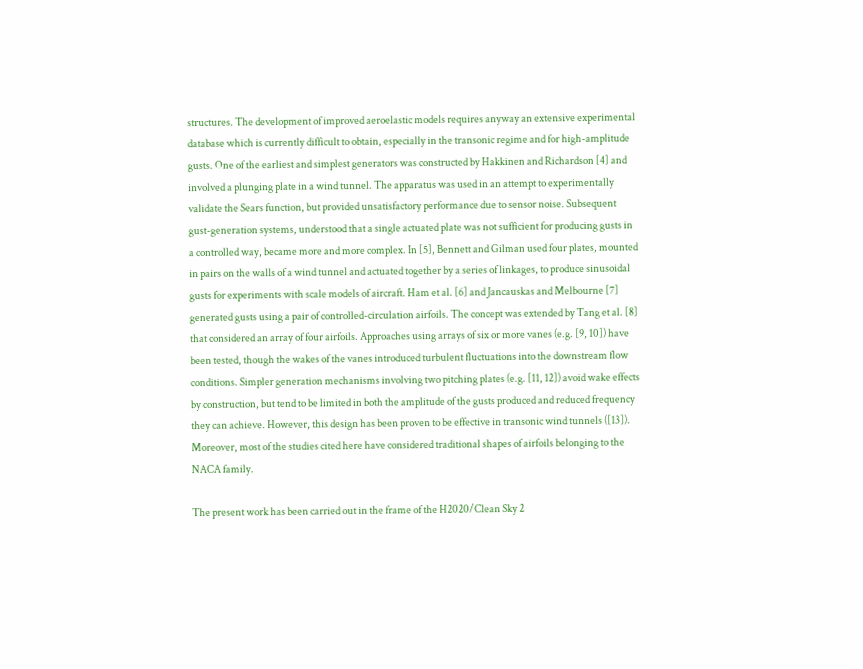structures. The development of improved aeroelastic models requires anyway an extensive experimental database which is currently difficult to obtain, especially in the transonic regime and for high-amplitude gusts. One of the earliest and simplest generators was constructed by Hakkinen and Richardson [4] and involved a plunging plate in a wind tunnel. The apparatus was used in an attempt to experimentally validate the Sears function, but provided unsatisfactory performance due to sensor noise. Subsequent gust-generation systems, understood that a single actuated plate was not sufficient for producing gusts in a controlled way, became more and more complex. In [5], Bennett and Gilman used four plates, mounted in pairs on the walls of a wind tunnel and actuated together by a series of linkages, to produce sinusoidal gusts for experiments with scale models of aircraft. Ham et al. [6] and Jancauskas and Melbourne [7] generated gusts using a pair of controlled-circulation airfoils. The concept was extended by Tang et al. [8] that considered an array of four airfoils. Approaches using arrays of six or more vanes (e.g. [9, 10]) have been tested, though the wakes of the vanes introduced turbulent fluctuations into the downstream flow conditions. Simpler generation mechanisms involving two pitching plates (e.g. [11, 12]) avoid wake effects by construction, but tend to be limited in both the amplitude of the gusts produced and reduced frequency they can achieve. However, this design has been proven to be effective in transonic wind tunnels ([13]). Moreover, most of the studies cited here have considered traditional shapes of airfoils belonging to the NACA family.

The present work has been carried out in the frame of the H2020/Clean Sky 2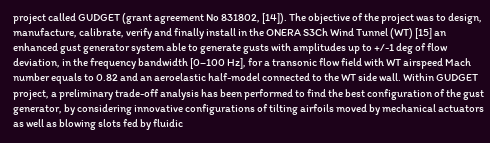project called GUDGET (grant agreement No 831802, [14]). The objective of the project was to design, manufacture, calibrate, verify and finally install in the ONERA S3Ch Wind Tunnel (WT) [15] an enhanced gust generator system able to generate gusts with amplitudes up to +/-1 deg of flow deviation, in the frequency bandwidth [0–100 Hz], for a transonic flow field with WT airspeed Mach number equals to 0.82 and an aeroelastic half-model connected to the WT side wall. Within GUDGET project, a preliminary trade-off analysis has been performed to find the best configuration of the gust generator, by considering innovative configurations of tilting airfoils moved by mechanical actuators as well as blowing slots fed by fluidic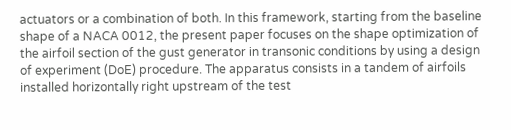actuators or a combination of both. In this framework, starting from the baseline shape of a NACA 0012, the present paper focuses on the shape optimization of the airfoil section of the gust generator in transonic conditions by using a design of experiment (DoE) procedure. The apparatus consists in a tandem of airfoils installed horizontally right upstream of the test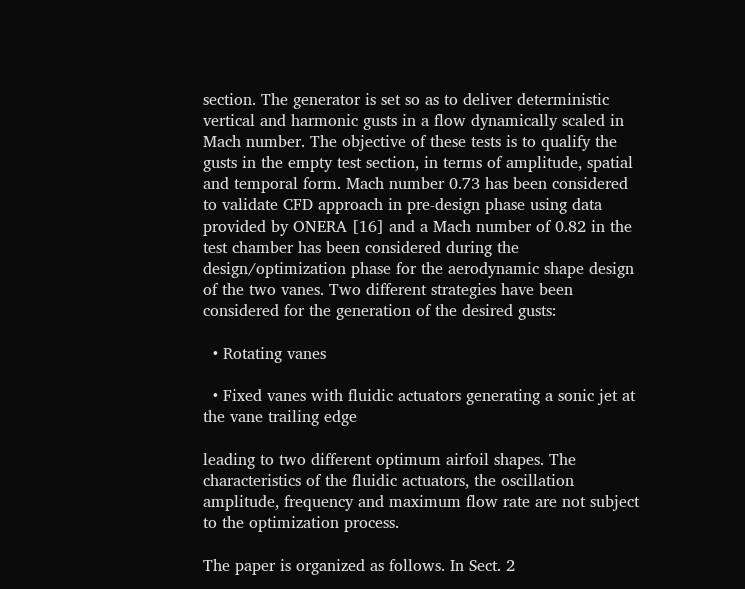section. The generator is set so as to deliver deterministic vertical and harmonic gusts in a flow dynamically scaled in Mach number. The objective of these tests is to qualify the gusts in the empty test section, in terms of amplitude, spatial and temporal form. Mach number 0.73 has been considered to validate CFD approach in pre-design phase using data provided by ONERA [16] and a Mach number of 0.82 in the test chamber has been considered during the design/optimization phase for the aerodynamic shape design of the two vanes. Two different strategies have been considered for the generation of the desired gusts:

  • Rotating vanes

  • Fixed vanes with fluidic actuators generating a sonic jet at the vane trailing edge

leading to two different optimum airfoil shapes. The characteristics of the fluidic actuators, the oscillation amplitude, frequency and maximum flow rate are not subject to the optimization process.

The paper is organized as follows. In Sect. 2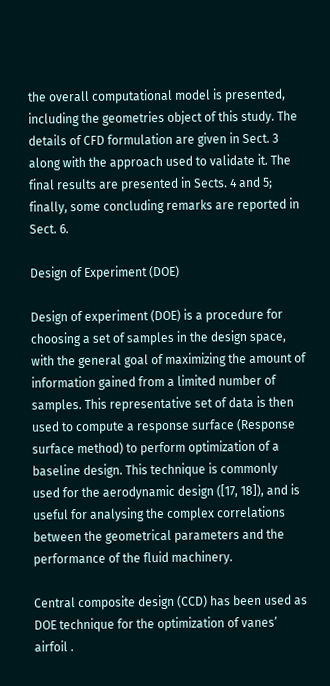the overall computational model is presented, including the geometries object of this study. The details of CFD formulation are given in Sect. 3 along with the approach used to validate it. The final results are presented in Sects. 4 and 5; finally, some concluding remarks are reported in Sect. 6.

Design of Experiment (DOE)

Design of experiment (DOE) is a procedure for choosing a set of samples in the design space, with the general goal of maximizing the amount of information gained from a limited number of samples. This representative set of data is then used to compute a response surface (Response surface method) to perform optimization of a baseline design. This technique is commonly used for the aerodynamic design ([17, 18]), and is useful for analysing the complex correlations between the geometrical parameters and the performance of the fluid machinery.

Central composite design (CCD) has been used as DOE technique for the optimization of vanes’ airfoil .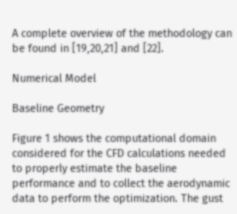A complete overview of the methodology can be found in [19,20,21] and [22].

Numerical Model

Baseline Geometry

Figure 1 shows the computational domain considered for the CFD calculations needed to properly estimate the baseline performance and to collect the aerodynamic data to perform the optimization. The gust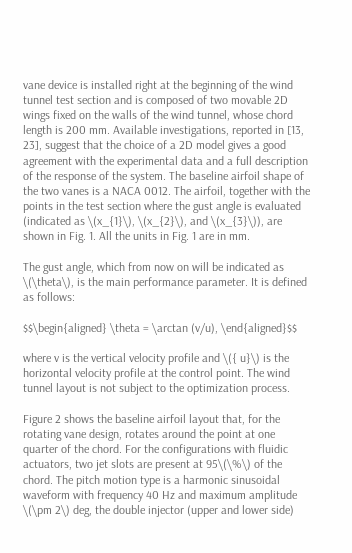vane device is installed right at the beginning of the wind tunnel test section and is composed of two movable 2D wings fixed on the walls of the wind tunnel, whose chord length is 200 mm. Available investigations, reported in [13, 23], suggest that the choice of a 2D model gives a good agreement with the experimental data and a full description of the response of the system. The baseline airfoil shape of the two vanes is a NACA 0012. The airfoil, together with the points in the test section where the gust angle is evaluated (indicated as \(x_{1}\), \(x_{2}\), and \(x_{3}\)), are shown in Fig. 1. All the units in Fig. 1 are in mm.

The gust angle, which from now on will be indicated as \(\theta\), is the main performance parameter. It is defined as follows:

$$\begin{aligned} \theta = \arctan (v/u), \end{aligned}$$

where v is the vertical velocity profile and \({ u}\) is the horizontal velocity profile at the control point. The wind tunnel layout is not subject to the optimization process.

Figure 2 shows the baseline airfoil layout that, for the rotating vane design, rotates around the point at one quarter of the chord. For the configurations with fluidic actuators, two jet slots are present at 95\(\%\) of the chord. The pitch motion type is a harmonic sinusoidal waveform with frequency 40 Hz and maximum amplitude \(\pm 2\) deg, the double injector (upper and lower side)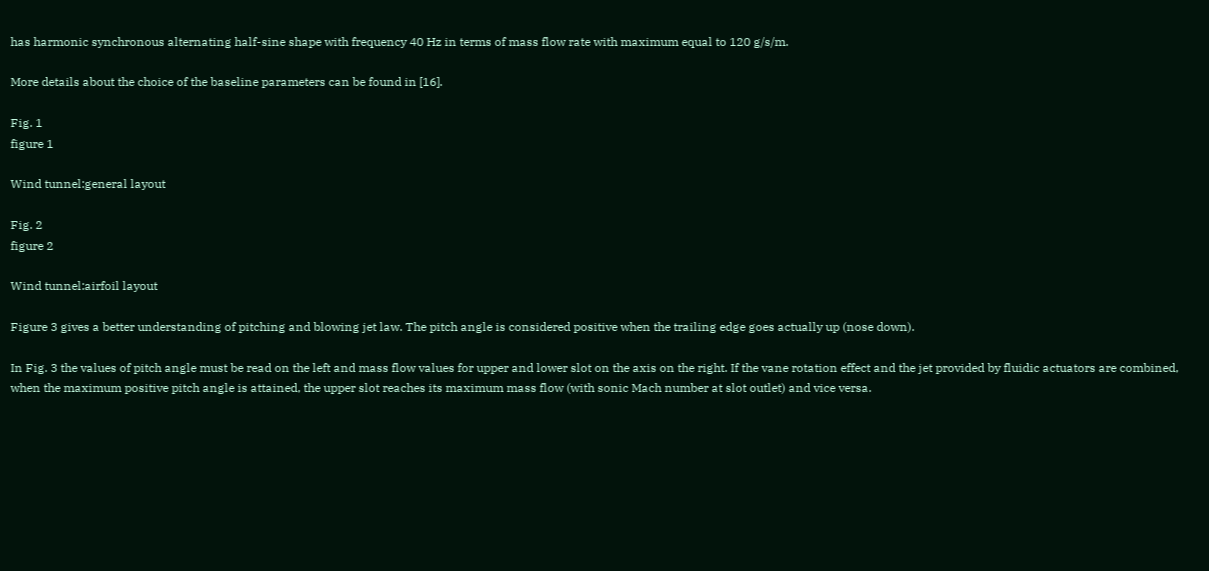has harmonic synchronous alternating half-sine shape with frequency 40 Hz in terms of mass flow rate with maximum equal to 120 g/s/m.

More details about the choice of the baseline parameters can be found in [16].

Fig. 1
figure 1

Wind tunnel:general layout

Fig. 2
figure 2

Wind tunnel:airfoil layout

Figure 3 gives a better understanding of pitching and blowing jet law. The pitch angle is considered positive when the trailing edge goes actually up (nose down).

In Fig. 3 the values of pitch angle must be read on the left and mass flow values for upper and lower slot on the axis on the right. If the vane rotation effect and the jet provided by fluidic actuators are combined, when the maximum positive pitch angle is attained, the upper slot reaches its maximum mass flow (with sonic Mach number at slot outlet) and vice versa.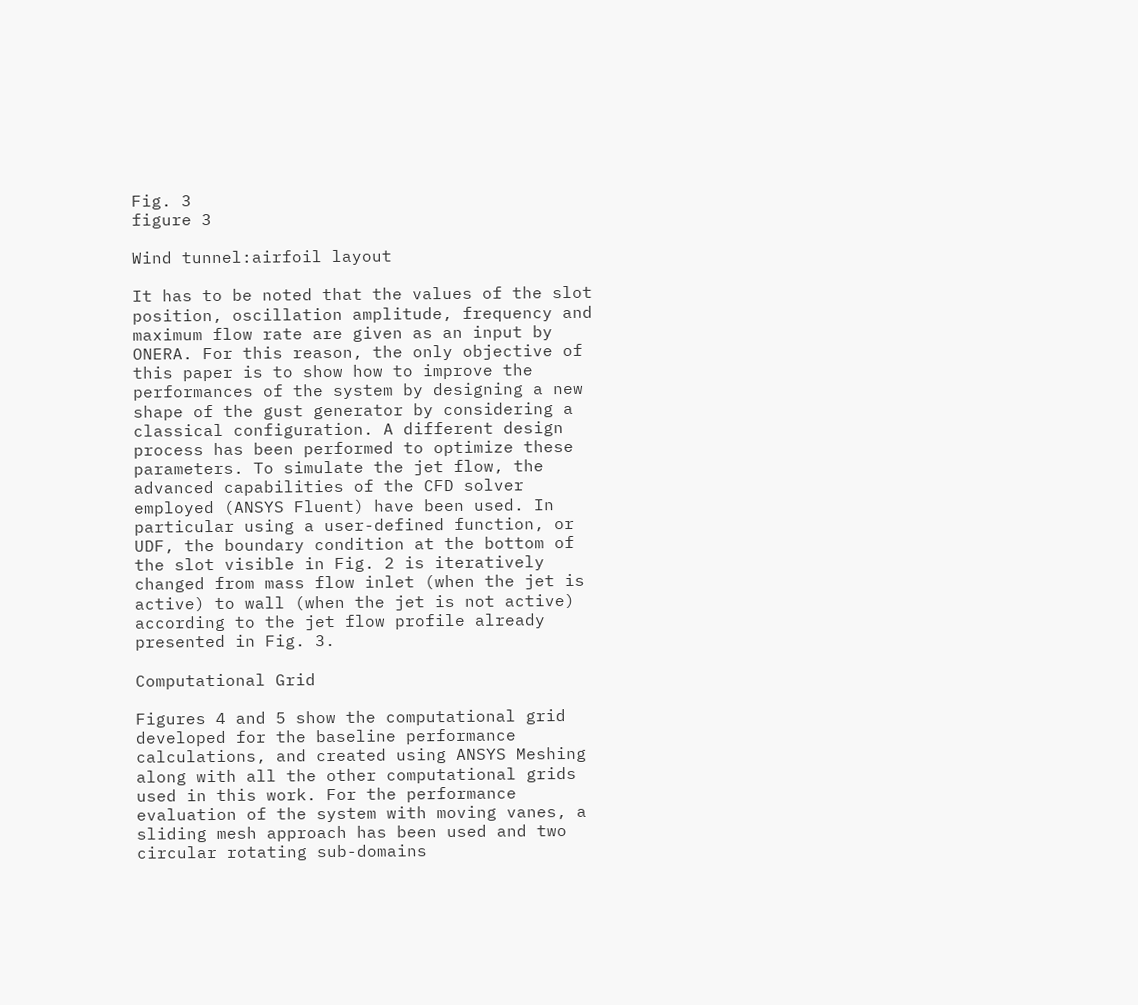Fig. 3
figure 3

Wind tunnel:airfoil layout

It has to be noted that the values of the slot position, oscillation amplitude, frequency and maximum flow rate are given as an input by ONERA. For this reason, the only objective of this paper is to show how to improve the performances of the system by designing a new shape of the gust generator by considering a classical configuration. A different design process has been performed to optimize these parameters. To simulate the jet flow, the advanced capabilities of the CFD solver employed (ANSYS Fluent) have been used. In particular using a user-defined function, or UDF, the boundary condition at the bottom of the slot visible in Fig. 2 is iteratively changed from mass flow inlet (when the jet is active) to wall (when the jet is not active) according to the jet flow profile already presented in Fig. 3.

Computational Grid

Figures 4 and 5 show the computational grid developed for the baseline performance calculations, and created using ANSYS Meshing along with all the other computational grids used in this work. For the performance evaluation of the system with moving vanes, a sliding mesh approach has been used and two circular rotating sub-domains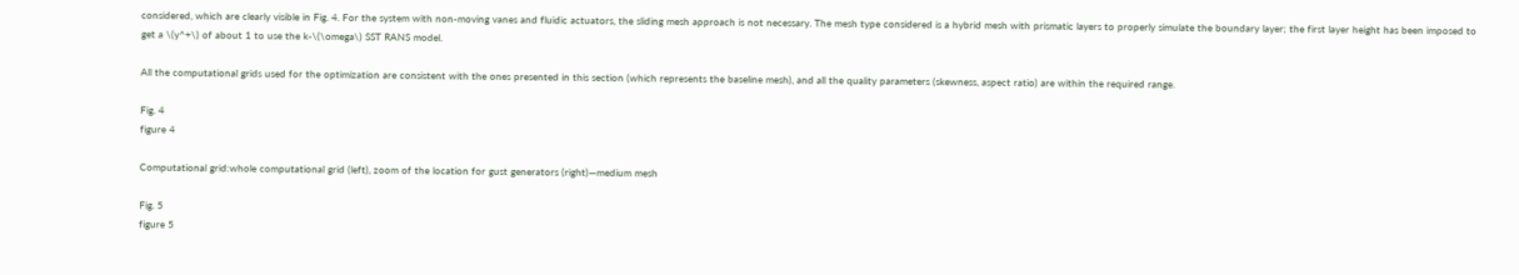considered, which are clearly visible in Fig. 4. For the system with non-moving vanes and fluidic actuators, the sliding mesh approach is not necessary. The mesh type considered is a hybrid mesh with prismatic layers to properly simulate the boundary layer; the first layer height has been imposed to get a \(y^+\) of about 1 to use the k-\(\omega\) SST RANS model.

All the computational grids used for the optimization are consistent with the ones presented in this section (which represents the baseline mesh), and all the quality parameters (skewness, aspect ratio) are within the required range.

Fig. 4
figure 4

Computational grid:whole computational grid (left), zoom of the location for gust generators (right)—medium mesh

Fig. 5
figure 5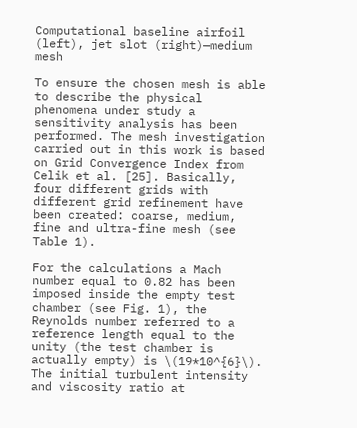Computational baseline airfoil (left), jet slot (right)—medium mesh

To ensure the chosen mesh is able to describe the physical phenomena under study a sensitivity analysis has been performed. The mesh investigation carried out in this work is based on Grid Convergence Index from Celik et al. [25]. Basically, four different grids with different grid refinement have been created: coarse, medium, fine and ultra-fine mesh (see Table 1).

For the calculations a Mach number equal to 0.82 has been imposed inside the empty test chamber (see Fig. 1), the Reynolds number referred to a reference length equal to the unity (the test chamber is actually empty) is \(19*10^{6}\). The initial turbulent intensity and viscosity ratio at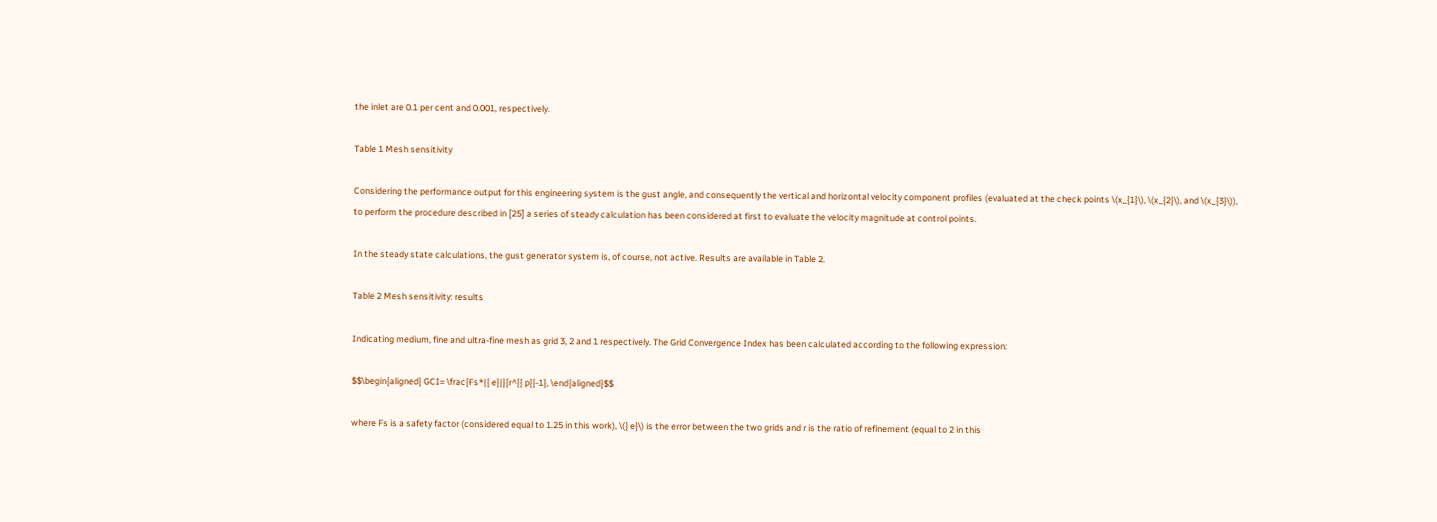the inlet are 0.1 per cent and 0.001, respectively.

Table 1 Mesh sensitivity

Considering the performance output for this engineering system is the gust angle, and consequently the vertical and horizontal velocity component profiles (evaluated at the check points \(x_{1}\), \(x_{2}\), and \(x_{3}\)), to perform the procedure described in [25] a series of steady calculation has been considered at first to evaluate the velocity magnitude at control points.

In the steady state calculations, the gust generator system is, of course, not active. Results are available in Table 2.

Table 2 Mesh sensitivity: results

Indicating medium, fine and ultra-fine mesh as grid 3, 2 and 1 respectively. The Grid Convergence Index has been calculated according to the following expression:

$$\begin{aligned} GCI= \frac{Fs*|{ e}|}{r^{{ p}}-1}, \end{aligned}$$

where Fs is a safety factor (considered equal to 1.25 in this work), \({ e}\) is the error between the two grids and r is the ratio of refinement (equal to 2 in this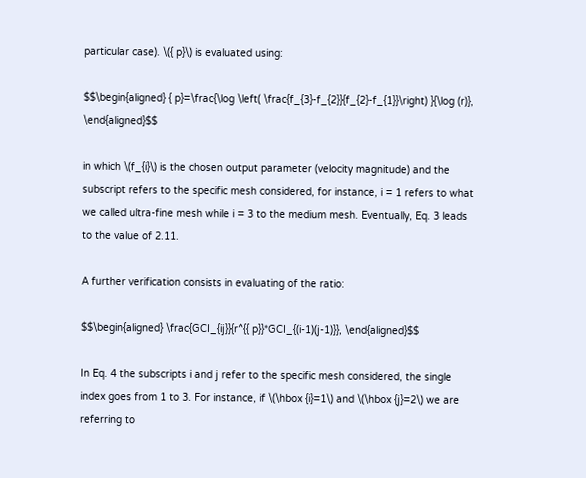particular case). \({ p}\) is evaluated using:

$$\begin{aligned} { p}=\frac{\log \left( \frac{f_{3}-f_{2}}{f_{2}-f_{1}}\right) }{\log (r)}, \end{aligned}$$

in which \(f_{i}\) is the chosen output parameter (velocity magnitude) and the subscript refers to the specific mesh considered, for instance, i = 1 refers to what we called ultra-fine mesh while i = 3 to the medium mesh. Eventually, Eq. 3 leads to the value of 2.11.

A further verification consists in evaluating of the ratio:

$$\begin{aligned} \frac{GCI_{ij}}{r^{{ p}}*GCI_{(i-1)(j-1)}}, \end{aligned}$$

In Eq. 4 the subscripts i and j refer to the specific mesh considered, the single index goes from 1 to 3. For instance, if \(\hbox {i}=1\) and \(\hbox {j}=2\) we are referring to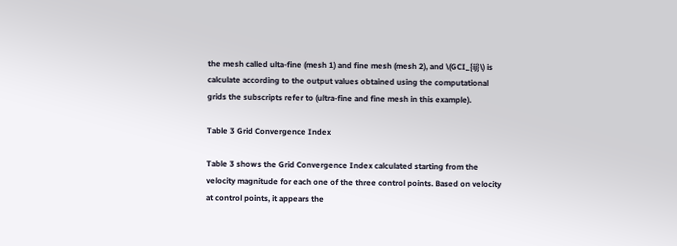the mesh called ulta-fine (mesh 1) and fine mesh (mesh 2), and \(GCI_{ij}\) is calculate according to the output values obtained using the computational grids the subscripts refer to (ultra-fine and fine mesh in this example).

Table 3 Grid Convergence Index

Table 3 shows the Grid Convergence Index calculated starting from the velocity magnitude for each one of the three control points. Based on velocity at control points, it appears the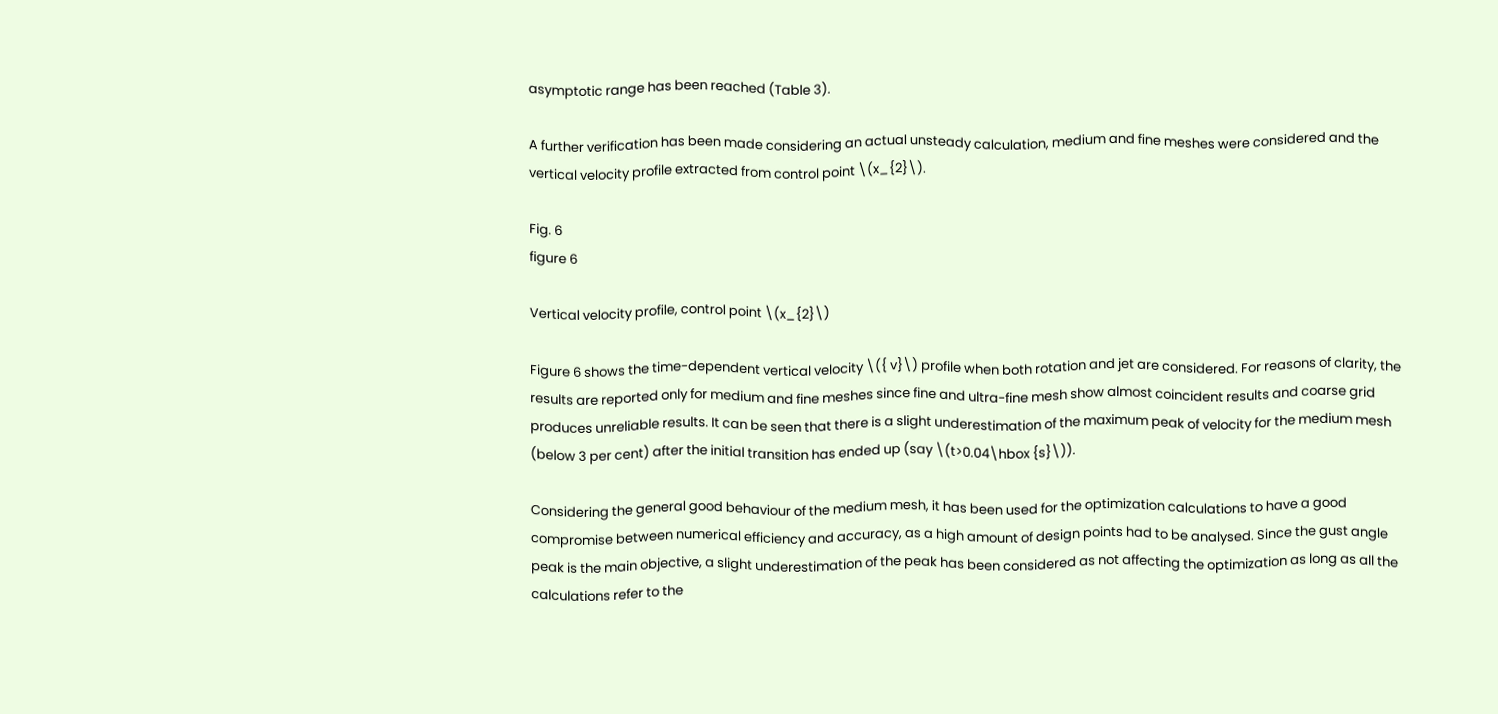asymptotic range has been reached (Table 3).

A further verification has been made considering an actual unsteady calculation, medium and fine meshes were considered and the vertical velocity profile extracted from control point \(x_{2}\).

Fig. 6
figure 6

Vertical velocity profile, control point \(x_{2}\)

Figure 6 shows the time-dependent vertical velocity \({ v}\) profile when both rotation and jet are considered. For reasons of clarity, the results are reported only for medium and fine meshes since fine and ultra-fine mesh show almost coincident results and coarse grid produces unreliable results. It can be seen that there is a slight underestimation of the maximum peak of velocity for the medium mesh (below 3 per cent) after the initial transition has ended up (say \(t>0.04\hbox {s}\)).

Considering the general good behaviour of the medium mesh, it has been used for the optimization calculations to have a good compromise between numerical efficiency and accuracy, as a high amount of design points had to be analysed. Since the gust angle peak is the main objective, a slight underestimation of the peak has been considered as not affecting the optimization as long as all the calculations refer to the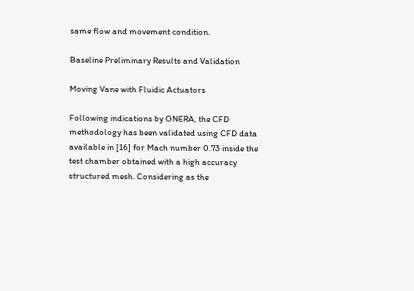same flow and movement condition.

Baseline Preliminary Results and Validation

Moving Vane with Fluidic Actuators

Following indications by ONERA, the CFD methodology has been validated using CFD data available in [16] for Mach number 0.73 inside the test chamber obtained with a high accuracy structured mesh. Considering as the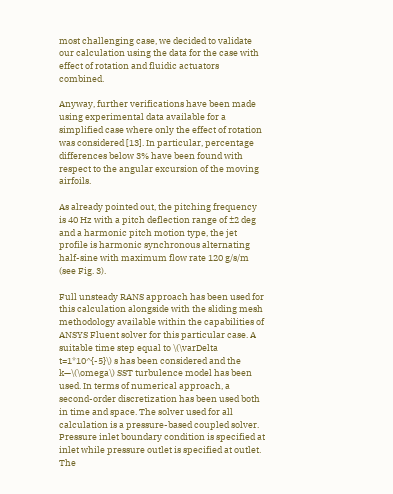most challenging case, we decided to validate our calculation using the data for the case with effect of rotation and fluidic actuators combined.

Anyway, further verifications have been made using experimental data available for a simplified case where only the effect of rotation was considered [13]. In particular, percentage differences below 3% have been found with respect to the angular excursion of the moving airfoils.

As already pointed out, the pitching frequency is 40 Hz with a pitch deflection range of ±2 deg and a harmonic pitch motion type, the jet profile is harmonic synchronous alternating half-sine with maximum flow rate 120 g/s/m (see Fig. 3).

Full unsteady RANS approach has been used for this calculation alongside with the sliding mesh methodology available within the capabilities of ANSYS Fluent solver for this particular case. A suitable time step equal to \(\varDelta t=1*10^{-5}\) s has been considered and the k—\(\omega\) SST turbulence model has been used. In terms of numerical approach, a second-order discretization has been used both in time and space. The solver used for all calculation is a pressure-based coupled solver. Pressure inlet boundary condition is specified at inlet while pressure outlet is specified at outlet. The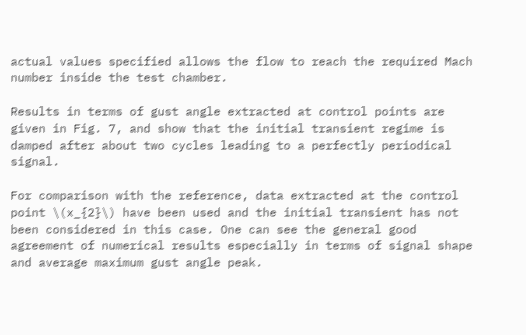actual values specified allows the flow to reach the required Mach number inside the test chamber.

Results in terms of gust angle extracted at control points are given in Fig. 7, and show that the initial transient regime is damped after about two cycles leading to a perfectly periodical signal.

For comparison with the reference, data extracted at the control point \(x_{2}\) have been used and the initial transient has not been considered in this case. One can see the general good agreement of numerical results especially in terms of signal shape and average maximum gust angle peak.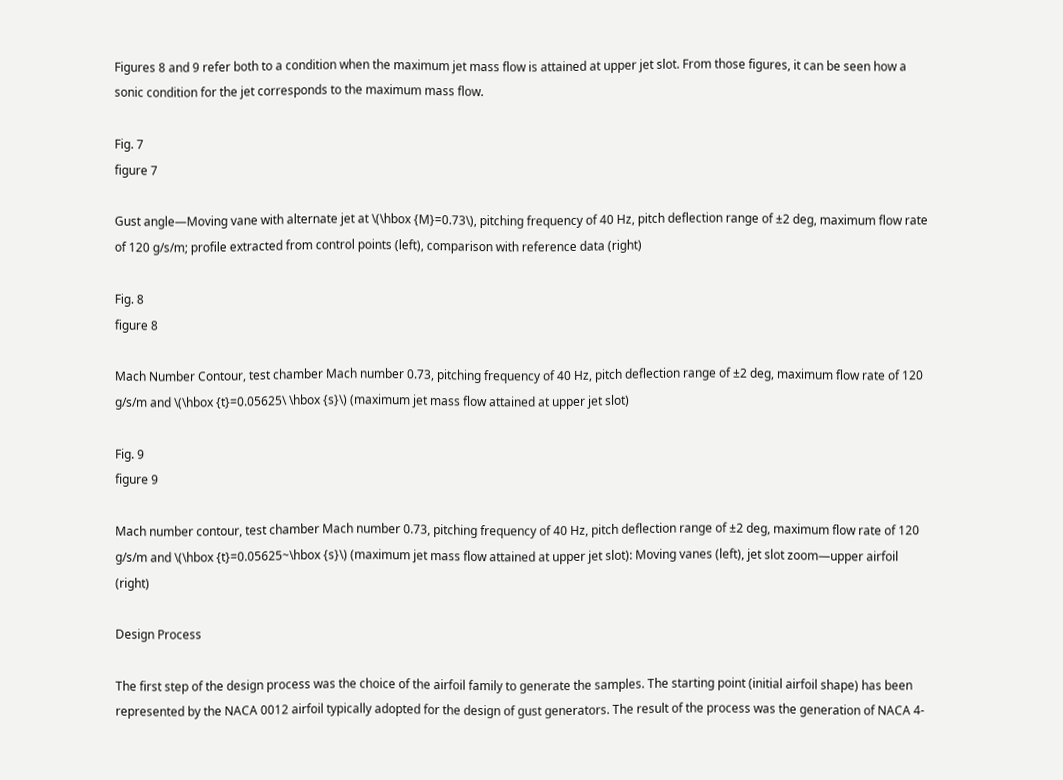Figures 8 and 9 refer both to a condition when the maximum jet mass flow is attained at upper jet slot. From those figures, it can be seen how a sonic condition for the jet corresponds to the maximum mass flow.

Fig. 7
figure 7

Gust angle—Moving vane with alternate jet at \(\hbox {M}=0.73\), pitching frequency of 40 Hz, pitch deflection range of ±2 deg, maximum flow rate of 120 g/s/m; profile extracted from control points (left), comparison with reference data (right)

Fig. 8
figure 8

Mach Number Contour, test chamber Mach number 0.73, pitching frequency of 40 Hz, pitch deflection range of ±2 deg, maximum flow rate of 120 g/s/m and \(\hbox {t}=0.05625\ \hbox {s}\) (maximum jet mass flow attained at upper jet slot)

Fig. 9
figure 9

Mach number contour, test chamber Mach number 0.73, pitching frequency of 40 Hz, pitch deflection range of ±2 deg, maximum flow rate of 120 g/s/m and \(\hbox {t}=0.05625~\hbox {s}\) (maximum jet mass flow attained at upper jet slot): Moving vanes (left), jet slot zoom—upper airfoil (right)

Design Process

The first step of the design process was the choice of the airfoil family to generate the samples. The starting point (initial airfoil shape) has been represented by the NACA 0012 airfoil typically adopted for the design of gust generators. The result of the process was the generation of NACA 4-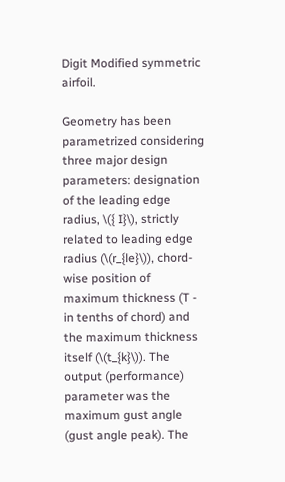Digit Modified symmetric airfoil.

Geometry has been parametrized considering three major design parameters: designation of the leading edge radius, \({ I}\), strictly related to leading edge radius (\(r_{le}\)), chord-wise position of maximum thickness (T - in tenths of chord) and the maximum thickness itself (\(t_{k}\)). The output (performance) parameter was the maximum gust angle (gust angle peak). The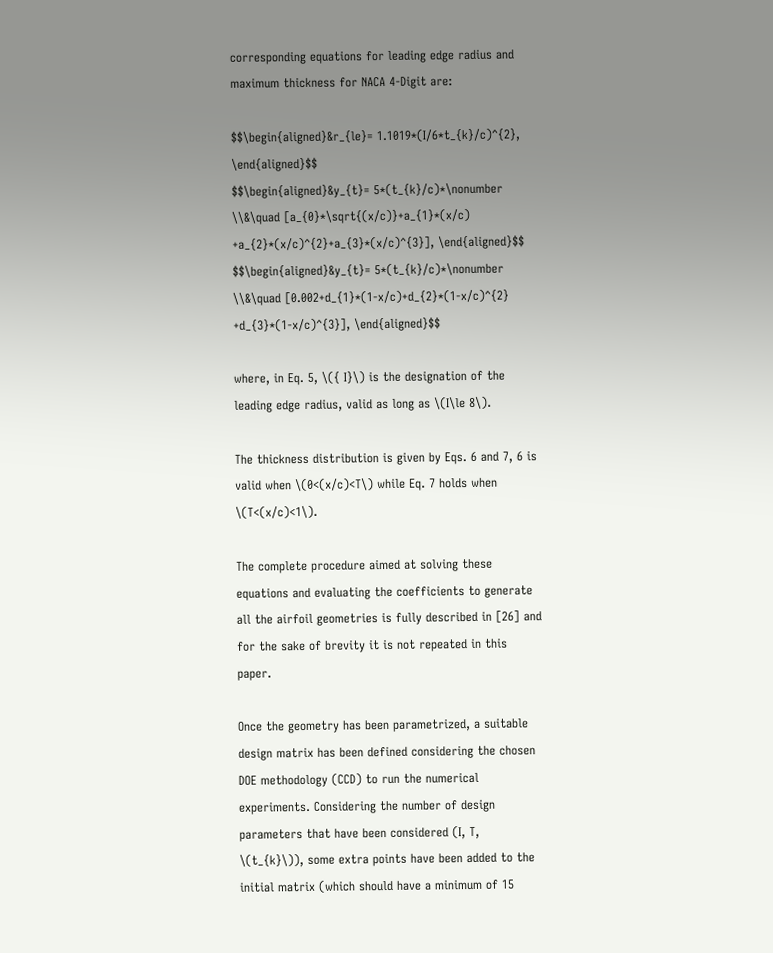corresponding equations for leading edge radius and maximum thickness for NACA 4-Digit are:

$$\begin{aligned}&r_{le}= 1.1019*(I/6*t_{k}/c)^{2}, \end{aligned}$$
$$\begin{aligned}&y_{t}= 5*(t_{k}/c)*\nonumber \\&\quad [a_{0}*\sqrt{(x/c)}+a_{1}*(x/c) +a_{2}*(x/c)^{2}+a_{3}*(x/c)^{3}], \end{aligned}$$
$$\begin{aligned}&y_{t}= 5*(t_{k}/c)*\nonumber \\&\quad [0.002+d_{1}*(1-x/c)+d_{2}*(1-x/c)^{2} +d_{3}*(1-x/c)^{3}], \end{aligned}$$

where, in Eq. 5, \({ I}\) is the designation of the leading edge radius, valid as long as \(I\le 8\).

The thickness distribution is given by Eqs. 6 and 7, 6 is valid when \(0<(x/c)<T\) while Eq. 7 holds when \(T<(x/c)<1\).

The complete procedure aimed at solving these equations and evaluating the coefficients to generate all the airfoil geometries is fully described in [26] and for the sake of brevity it is not repeated in this paper.

Once the geometry has been parametrized, a suitable design matrix has been defined considering the chosen DOE methodology (CCD) to run the numerical experiments. Considering the number of design parameters that have been considered (I, T, \(t_{k}\)), some extra points have been added to the initial matrix (which should have a minimum of 15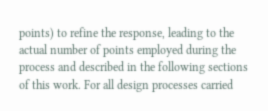points) to refine the response, leading to the actual number of points employed during the process and described in the following sections of this work. For all design processes carried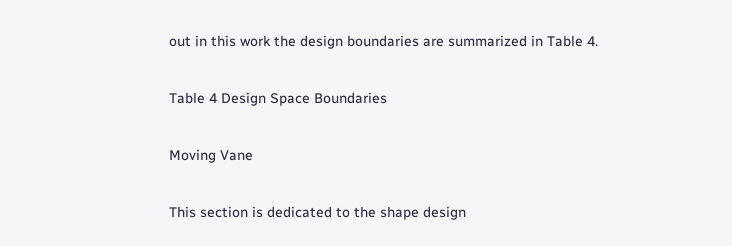out in this work the design boundaries are summarized in Table 4.

Table 4 Design Space Boundaries

Moving Vane

This section is dedicated to the shape design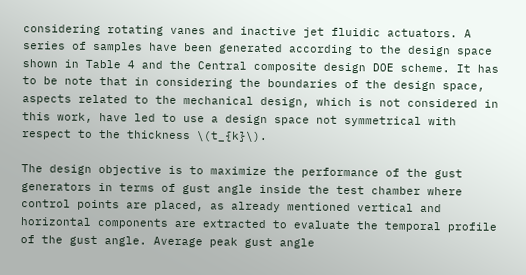considering rotating vanes and inactive jet fluidic actuators. A series of samples have been generated according to the design space shown in Table 4 and the Central composite design DOE scheme. It has to be note that in considering the boundaries of the design space, aspects related to the mechanical design, which is not considered in this work, have led to use a design space not symmetrical with respect to the thickness \(t_{k}\).

The design objective is to maximize the performance of the gust generators in terms of gust angle inside the test chamber where control points are placed, as already mentioned vertical and horizontal components are extracted to evaluate the temporal profile of the gust angle. Average peak gust angle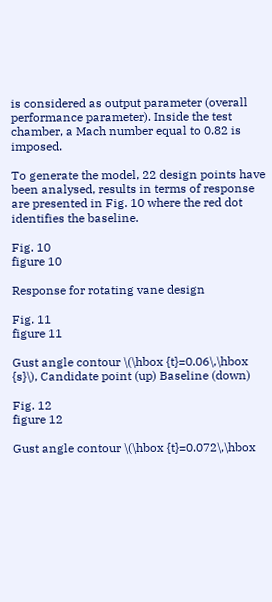is considered as output parameter (overall performance parameter). Inside the test chamber, a Mach number equal to 0.82 is imposed.

To generate the model, 22 design points have been analysed, results in terms of response are presented in Fig. 10 where the red dot identifies the baseline.

Fig. 10
figure 10

Response for rotating vane design

Fig. 11
figure 11

Gust angle contour \(\hbox {t}=0.06\,\hbox {s}\), Candidate point (up) Baseline (down)

Fig. 12
figure 12

Gust angle contour \(\hbox {t}=0.072\,\hbox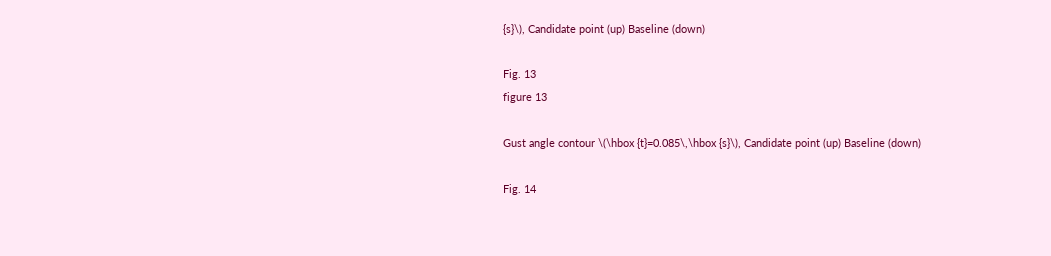{s}\), Candidate point (up) Baseline (down)

Fig. 13
figure 13

Gust angle contour \(\hbox {t}=0.085\,\hbox {s}\), Candidate point (up) Baseline (down)

Fig. 14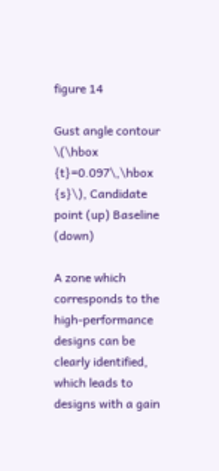figure 14

Gust angle contour \(\hbox {t}=0.097\,\hbox {s}\), Candidate point (up) Baseline (down)

A zone which corresponds to the high-performance designs can be clearly identified, which leads to designs with a gain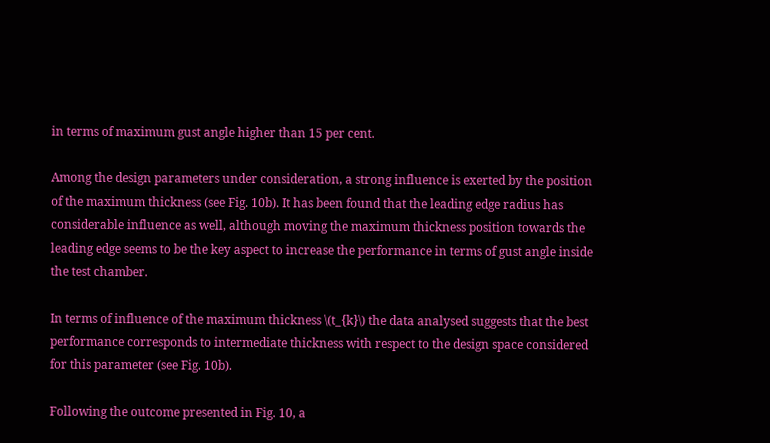in terms of maximum gust angle higher than 15 per cent.

Among the design parameters under consideration, a strong influence is exerted by the position of the maximum thickness (see Fig. 10b). It has been found that the leading edge radius has considerable influence as well, although moving the maximum thickness position towards the leading edge seems to be the key aspect to increase the performance in terms of gust angle inside the test chamber.

In terms of influence of the maximum thickness \(t_{k}\) the data analysed suggests that the best performance corresponds to intermediate thickness with respect to the design space considered for this parameter (see Fig. 10b).

Following the outcome presented in Fig. 10, a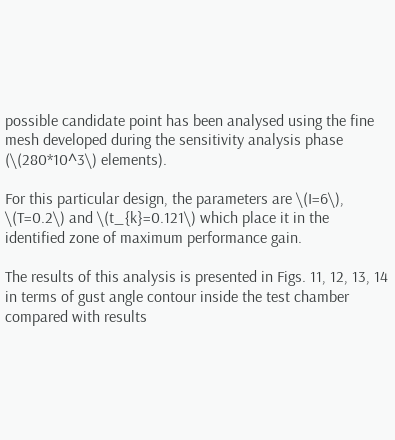possible candidate point has been analysed using the fine mesh developed during the sensitivity analysis phase (\(280*10^3\) elements).

For this particular design, the parameters are \(I=6\), \(T=0.2\) and \(t_{k}=0.121\) which place it in the identified zone of maximum performance gain.

The results of this analysis is presented in Figs. 11, 12, 13, 14 in terms of gust angle contour inside the test chamber compared with results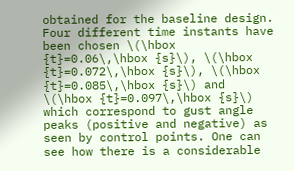obtained for the baseline design. Four different time instants have been chosen \(\hbox {t}=0.06\,\hbox {s}\), \(\hbox {t}=0.072\,\hbox {s}\), \(\hbox {t}=0.085\,\hbox {s}\) and \(\hbox {t}=0.097\,\hbox {s}\) which correspond to gust angle peaks (positive and negative) as seen by control points. One can see how there is a considerable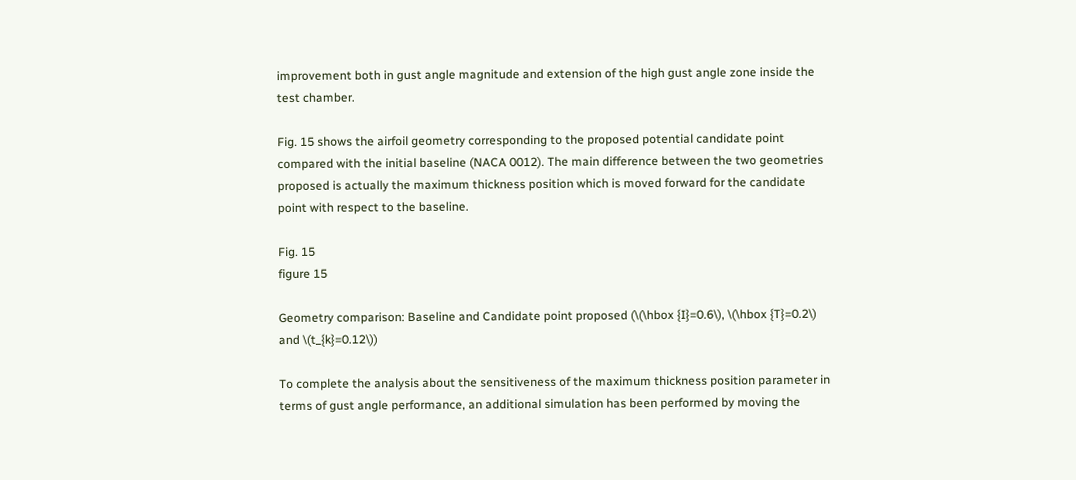improvement both in gust angle magnitude and extension of the high gust angle zone inside the test chamber.

Fig. 15 shows the airfoil geometry corresponding to the proposed potential candidate point compared with the initial baseline (NACA 0012). The main difference between the two geometries proposed is actually the maximum thickness position which is moved forward for the candidate point with respect to the baseline.

Fig. 15
figure 15

Geometry comparison: Baseline and Candidate point proposed (\(\hbox {I}=0.6\), \(\hbox {T}=0.2\) and \(t_{k}=0.12\))

To complete the analysis about the sensitiveness of the maximum thickness position parameter in terms of gust angle performance, an additional simulation has been performed by moving the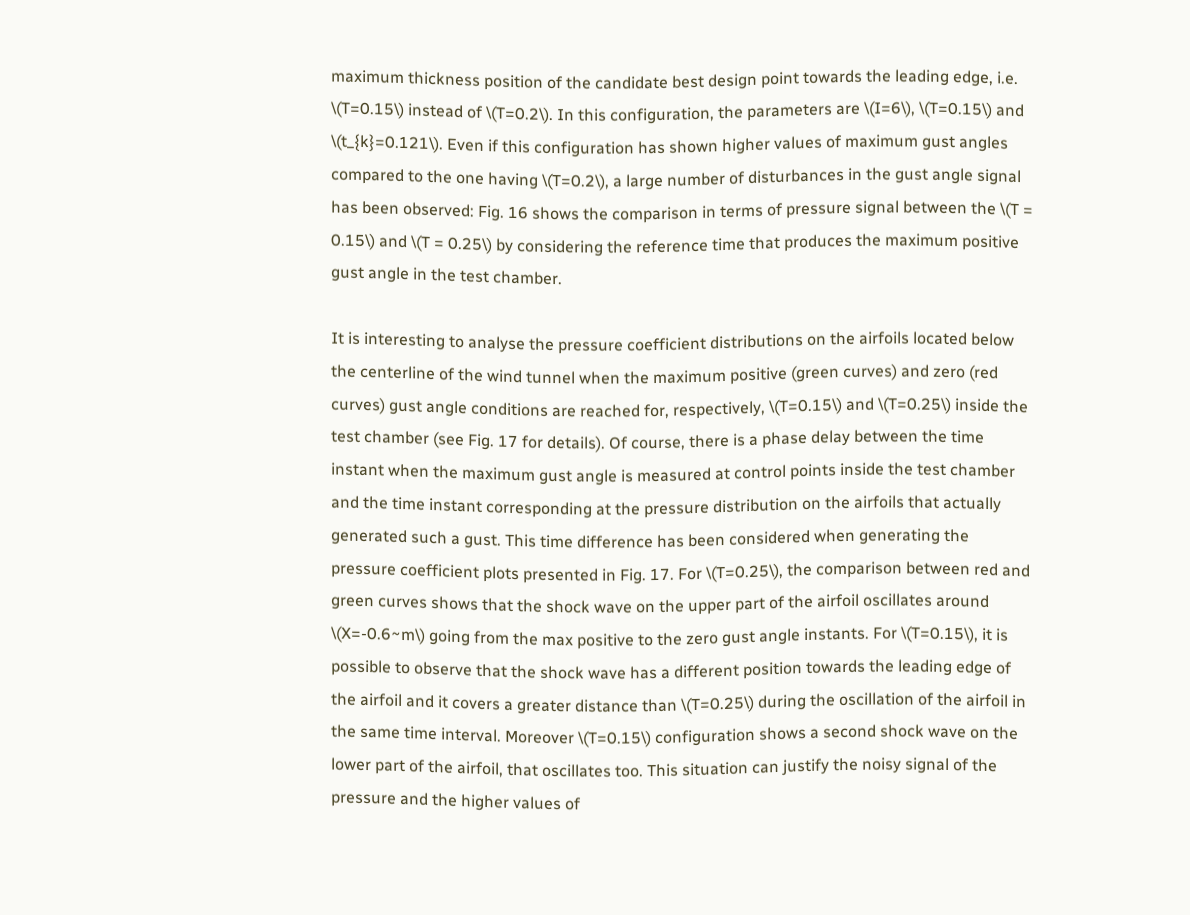maximum thickness position of the candidate best design point towards the leading edge, i.e. \(T=0.15\) instead of \(T=0.2\). In this configuration, the parameters are \(I=6\), \(T=0.15\) and \(t_{k}=0.121\). Even if this configuration has shown higher values of maximum gust angles compared to the one having \(T=0.2\), a large number of disturbances in the gust angle signal has been observed: Fig. 16 shows the comparison in terms of pressure signal between the \(T = 0.15\) and \(T = 0.25\) by considering the reference time that produces the maximum positive gust angle in the test chamber.

It is interesting to analyse the pressure coefficient distributions on the airfoils located below the centerline of the wind tunnel when the maximum positive (green curves) and zero (red curves) gust angle conditions are reached for, respectively, \(T=0.15\) and \(T=0.25\) inside the test chamber (see Fig. 17 for details). Of course, there is a phase delay between the time instant when the maximum gust angle is measured at control points inside the test chamber and the time instant corresponding at the pressure distribution on the airfoils that actually generated such a gust. This time difference has been considered when generating the pressure coefficient plots presented in Fig. 17. For \(T=0.25\), the comparison between red and green curves shows that the shock wave on the upper part of the airfoil oscillates around \(X=-0.6~m\) going from the max positive to the zero gust angle instants. For \(T=0.15\), it is possible to observe that the shock wave has a different position towards the leading edge of the airfoil and it covers a greater distance than \(T=0.25\) during the oscillation of the airfoil in the same time interval. Moreover \(T=0.15\) configuration shows a second shock wave on the lower part of the airfoil, that oscillates too. This situation can justify the noisy signal of the pressure and the higher values of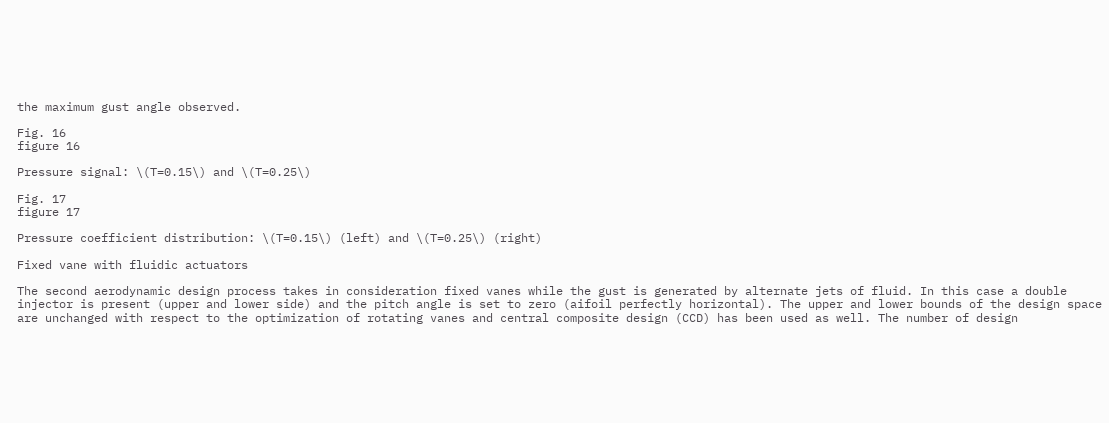the maximum gust angle observed.

Fig. 16
figure 16

Pressure signal: \(T=0.15\) and \(T=0.25\)

Fig. 17
figure 17

Pressure coefficient distribution: \(T=0.15\) (left) and \(T=0.25\) (right)

Fixed vane with fluidic actuators

The second aerodynamic design process takes in consideration fixed vanes while the gust is generated by alternate jets of fluid. In this case a double injector is present (upper and lower side) and the pitch angle is set to zero (aifoil perfectly horizontal). The upper and lower bounds of the design space are unchanged with respect to the optimization of rotating vanes and central composite design (CCD) has been used as well. The number of design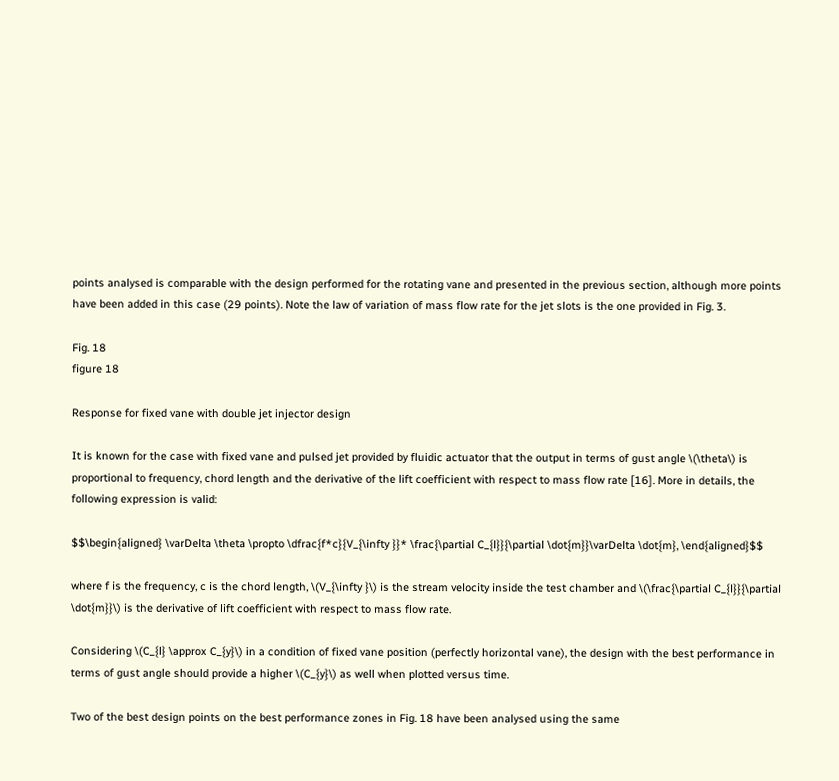points analysed is comparable with the design performed for the rotating vane and presented in the previous section, although more points have been added in this case (29 points). Note the law of variation of mass flow rate for the jet slots is the one provided in Fig. 3.

Fig. 18
figure 18

Response for fixed vane with double jet injector design

It is known for the case with fixed vane and pulsed jet provided by fluidic actuator that the output in terms of gust angle \(\theta\) is proportional to frequency, chord length and the derivative of the lift coefficient with respect to mass flow rate [16]. More in details, the following expression is valid:

$$\begin{aligned} \varDelta \theta \propto \dfrac{f*c}{V_{\infty }}* \frac{\partial C_{l}}{\partial \dot{m}}\varDelta \dot{m}, \end{aligned}$$

where f is the frequency, c is the chord length, \(V_{\infty }\) is the stream velocity inside the test chamber and \(\frac{\partial C_{l}}{\partial \dot{m}}\) is the derivative of lift coefficient with respect to mass flow rate.

Considering \(C_{l} \approx C_{y}\) in a condition of fixed vane position (perfectly horizontal vane), the design with the best performance in terms of gust angle should provide a higher \(C_{y}\) as well when plotted versus time.

Two of the best design points on the best performance zones in Fig. 18 have been analysed using the same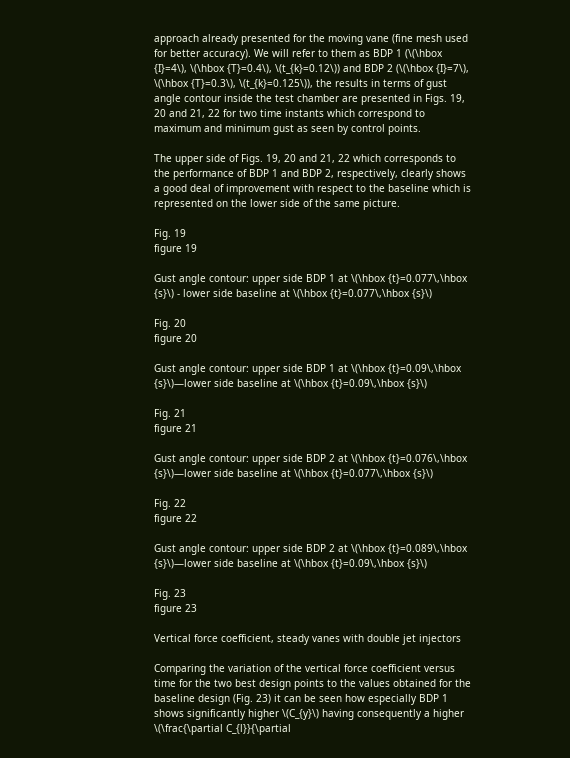approach already presented for the moving vane (fine mesh used for better accuracy). We will refer to them as BDP 1 (\(\hbox {I}=4\), \(\hbox {T}=0.4\), \(t_{k}=0.12\)) and BDP 2 (\(\hbox {I}=7\), \(\hbox {T}=0.3\), \(t_{k}=0.125\)), the results in terms of gust angle contour inside the test chamber are presented in Figs. 19, 20 and 21, 22 for two time instants which correspond to maximum and minimum gust as seen by control points.

The upper side of Figs. 19, 20 and 21, 22 which corresponds to the performance of BDP 1 and BDP 2, respectively, clearly shows a good deal of improvement with respect to the baseline which is represented on the lower side of the same picture.

Fig. 19
figure 19

Gust angle contour: upper side BDP 1 at \(\hbox {t}=0.077\,\hbox {s}\) - lower side baseline at \(\hbox {t}=0.077\,\hbox {s}\)

Fig. 20
figure 20

Gust angle contour: upper side BDP 1 at \(\hbox {t}=0.09\,\hbox {s}\)—lower side baseline at \(\hbox {t}=0.09\,\hbox {s}\)

Fig. 21
figure 21

Gust angle contour: upper side BDP 2 at \(\hbox {t}=0.076\,\hbox {s}\)—lower side baseline at \(\hbox {t}=0.077\,\hbox {s}\)

Fig. 22
figure 22

Gust angle contour: upper side BDP 2 at \(\hbox {t}=0.089\,\hbox {s}\)—lower side baseline at \(\hbox {t}=0.09\,\hbox {s}\)

Fig. 23
figure 23

Vertical force coefficient, steady vanes with double jet injectors

Comparing the variation of the vertical force coefficient versus time for the two best design points to the values obtained for the baseline design (Fig. 23) it can be seen how especially BDP 1 shows significantly higher \(C_{y}\) having consequently a higher \(\frac{\partial C_{l}}{\partial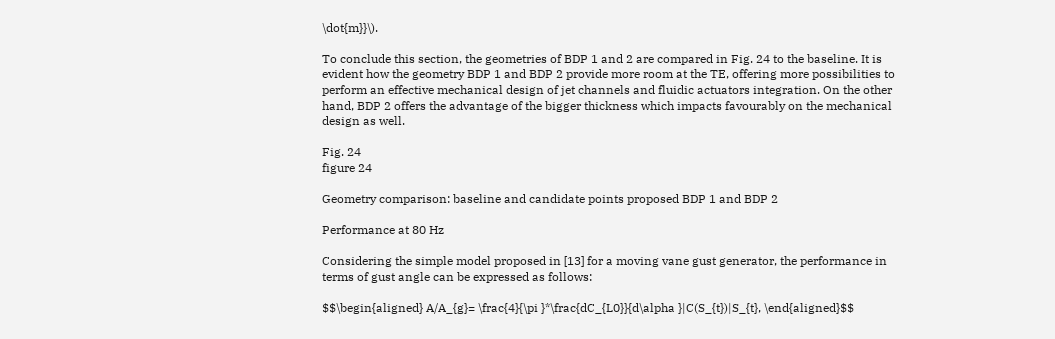\dot{m}}\).

To conclude this section, the geometries of BDP 1 and 2 are compared in Fig. 24 to the baseline. It is evident how the geometry BDP 1 and BDP 2 provide more room at the TE, offering more possibilities to perform an effective mechanical design of jet channels and fluidic actuators integration. On the other hand, BDP 2 offers the advantage of the bigger thickness which impacts favourably on the mechanical design as well.

Fig. 24
figure 24

Geometry comparison: baseline and candidate points proposed BDP 1 and BDP 2

Performance at 80 Hz

Considering the simple model proposed in [13] for a moving vane gust generator, the performance in terms of gust angle can be expressed as follows:

$$\begin{aligned} A/A_{g}= \frac{4}{\pi }*\frac{dC_{L0}}{d\alpha }|C(S_{t})|S_{t}, \end{aligned}$$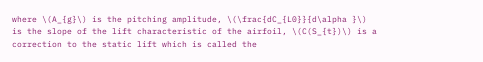where \(A_{g}\) is the pitching amplitude, \(\frac{dC_{L0}}{d\alpha }\) is the slope of the lift characteristic of the airfoil, \(C(S_{t})\) is a correction to the static lift which is called the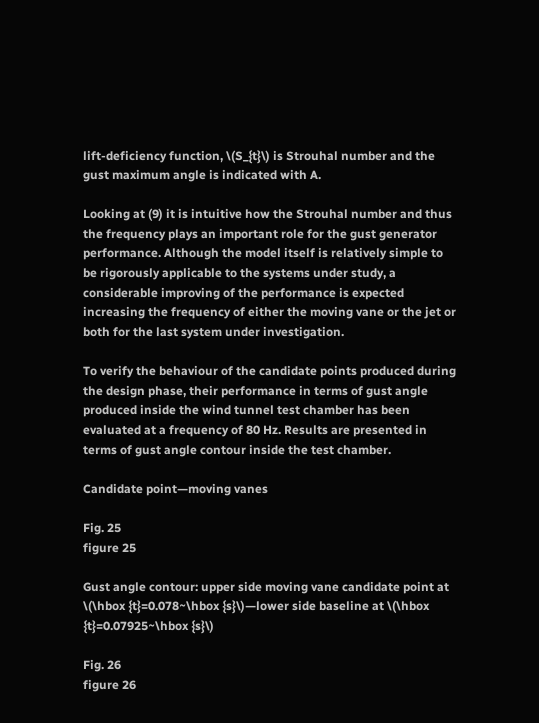lift-deficiency function, \(S_{t}\) is Strouhal number and the gust maximum angle is indicated with A.

Looking at (9) it is intuitive how the Strouhal number and thus the frequency plays an important role for the gust generator performance. Although the model itself is relatively simple to be rigorously applicable to the systems under study, a considerable improving of the performance is expected increasing the frequency of either the moving vane or the jet or both for the last system under investigation.

To verify the behaviour of the candidate points produced during the design phase, their performance in terms of gust angle produced inside the wind tunnel test chamber has been evaluated at a frequency of 80 Hz. Results are presented in terms of gust angle contour inside the test chamber.

Candidate point—moving vanes

Fig. 25
figure 25

Gust angle contour: upper side moving vane candidate point at \(\hbox {t}=0.078~\hbox {s}\)—lower side baseline at \(\hbox {t}=0.07925~\hbox {s}\)

Fig. 26
figure 26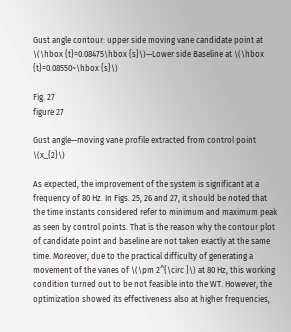Gust angle contour: upper side moving vane candidate point at \(\hbox {t}=0.08475\hbox {s}\)—Lower side Baseline at \(\hbox {t}=0.08550~\hbox {s}\)

Fig. 27
figure 27

Gust angle—moving vane profile extracted from control point \(x_{2}\)

As expected, the improvement of the system is significant at a frequency of 80 Hz. In Figs. 25, 26 and 27, it should be noted that the time instants considered refer to minimum and maximum peak as seen by control points. That is the reason why the contour plot of candidate point and baseline are not taken exactly at the same time. Moreover, due to the practical difficulty of generating a movement of the vanes of \(\pm 2^{\circ }\) at 80 Hz, this working condition turned out to be not feasible into the WT. However, the optimization showed its effectiveness also at higher frequencies,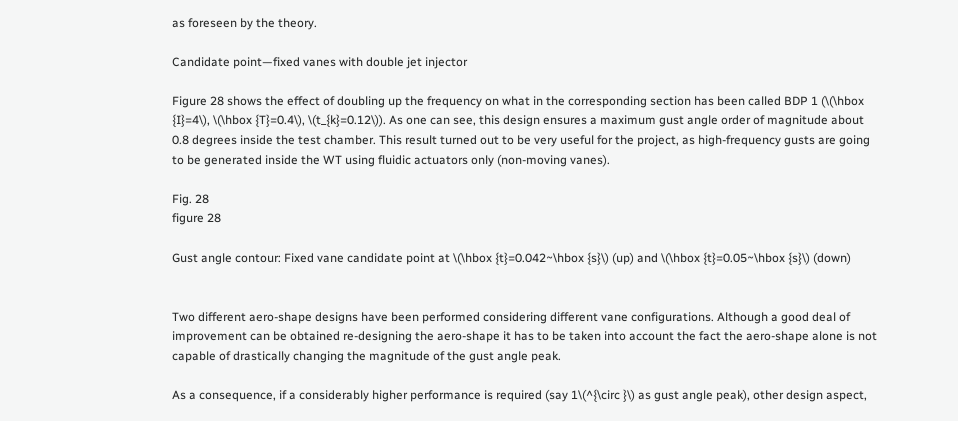as foreseen by the theory.

Candidate point—fixed vanes with double jet injector

Figure 28 shows the effect of doubling up the frequency on what in the corresponding section has been called BDP 1 (\(\hbox {I}=4\), \(\hbox {T}=0.4\), \(t_{k}=0.12\)). As one can see, this design ensures a maximum gust angle order of magnitude about 0.8 degrees inside the test chamber. This result turned out to be very useful for the project, as high-frequency gusts are going to be generated inside the WT using fluidic actuators only (non-moving vanes).

Fig. 28
figure 28

Gust angle contour: Fixed vane candidate point at \(\hbox {t}=0.042~\hbox {s}\) (up) and \(\hbox {t}=0.05~\hbox {s}\) (down)


Two different aero-shape designs have been performed considering different vane configurations. Although a good deal of improvement can be obtained re-designing the aero-shape it has to be taken into account the fact the aero-shape alone is not capable of drastically changing the magnitude of the gust angle peak.

As a consequence, if a considerably higher performance is required (say 1\(^{\circ }\) as gust angle peak), other design aspect,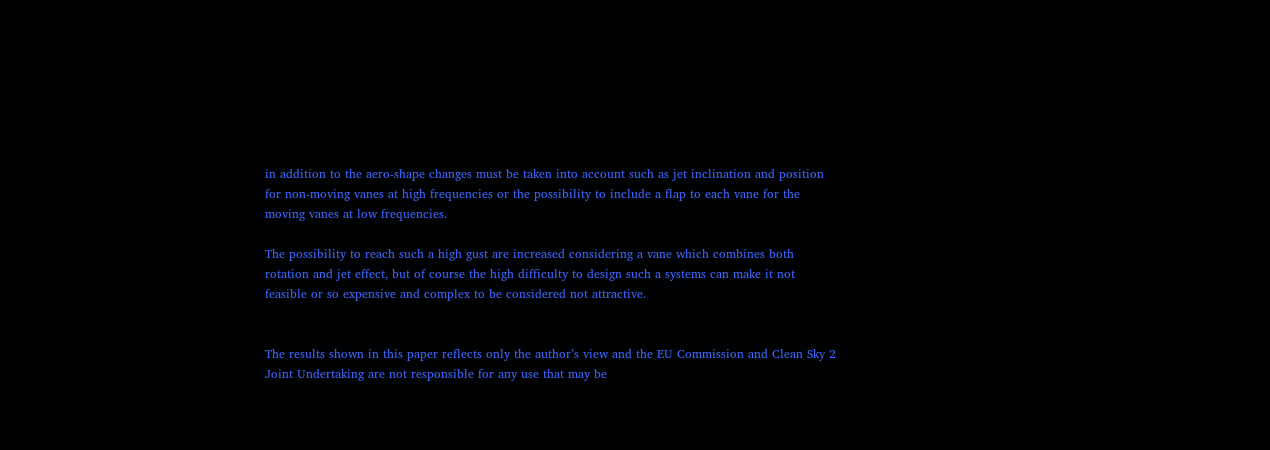in addition to the aero-shape changes must be taken into account such as jet inclination and position for non-moving vanes at high frequencies or the possibility to include a flap to each vane for the moving vanes at low frequencies.

The possibility to reach such a high gust are increased considering a vane which combines both rotation and jet effect, but of course the high difficulty to design such a systems can make it not feasible or so expensive and complex to be considered not attractive.


The results shown in this paper reflects only the author’s view and the EU Commission and Clean Sky 2 Joint Undertaking are not responsible for any use that may be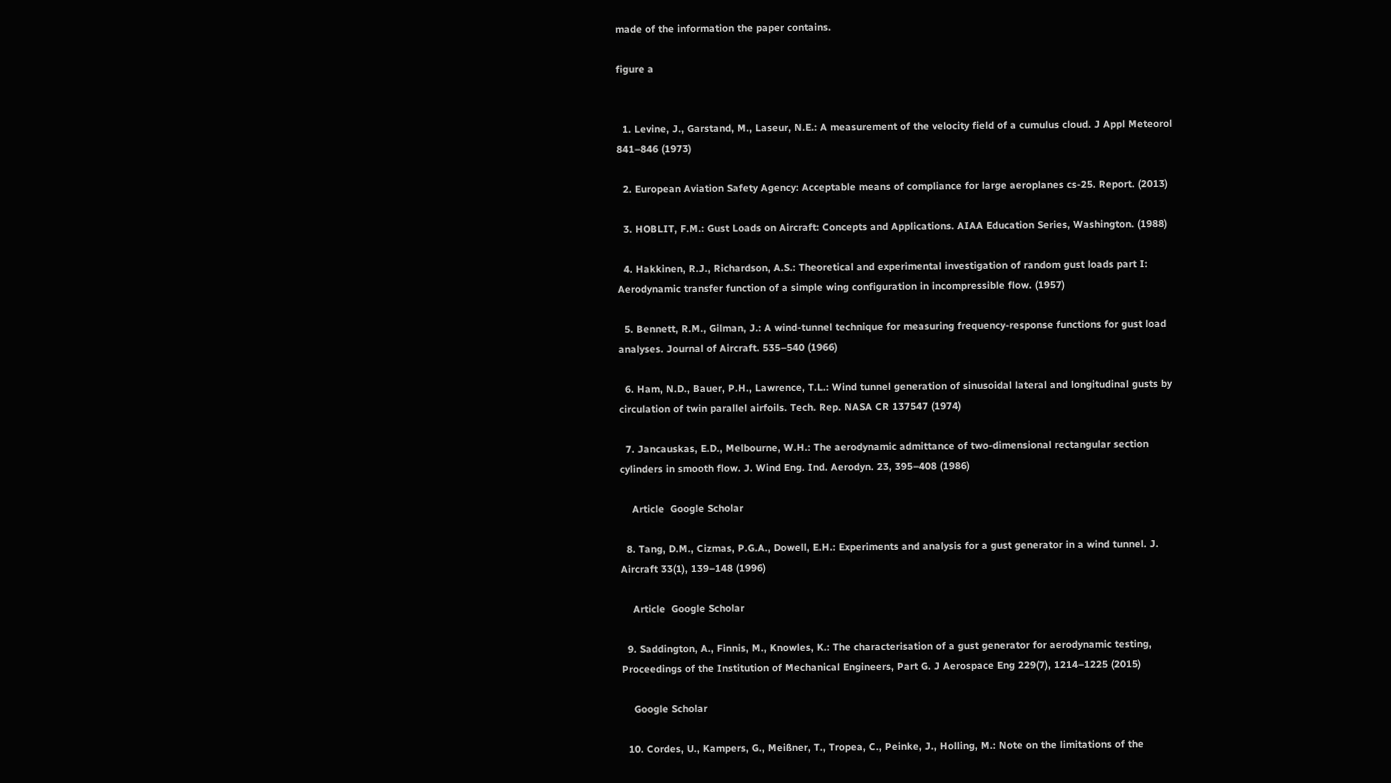made of the information the paper contains.

figure a


  1. Levine, J., Garstand, M., Laseur, N.E.: A measurement of the velocity field of a cumulus cloud. J Appl Meteorol 841–846 (1973)

  2. European Aviation Safety Agency: Acceptable means of compliance for large aeroplanes cs-25. Report. (2013)

  3. HOBLIT, F.M.: Gust Loads on Aircraft: Concepts and Applications. AIAA Education Series, Washington. (1988)

  4. Hakkinen, R.J., Richardson, A.S.: Theoretical and experimental investigation of random gust loads part I: Aerodynamic transfer function of a simple wing configuration in incompressible flow. (1957)

  5. Bennett, R.M., Gilman, J.: A wind-tunnel technique for measuring frequency-response functions for gust load analyses. Journal of Aircraft. 535–540 (1966)

  6. Ham, N.D., Bauer, P.H., Lawrence, T.L.: Wind tunnel generation of sinusoidal lateral and longitudinal gusts by circulation of twin parallel airfoils. Tech. Rep. NASA CR 137547 (1974)

  7. Jancauskas, E.D., Melbourne, W.H.: The aerodynamic admittance of two-dimensional rectangular section cylinders in smooth flow. J. Wind Eng. Ind. Aerodyn. 23, 395–408 (1986)

    Article  Google Scholar

  8. Tang, D.M., Cizmas, P.G.A., Dowell, E.H.: Experiments and analysis for a gust generator in a wind tunnel. J. Aircraft 33(1), 139–148 (1996)

    Article  Google Scholar

  9. Saddington, A., Finnis, M., Knowles, K.: The characterisation of a gust generator for aerodynamic testing, Proceedings of the Institution of Mechanical Engineers, Part G. J Aerospace Eng 229(7), 1214–1225 (2015)

    Google Scholar

  10. Cordes, U., Kampers, G., Meißner, T., Tropea, C., Peinke, J., Holling, M.: Note on the limitations of the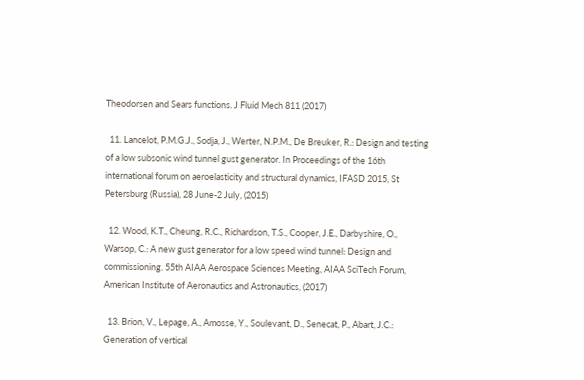Theodorsen and Sears functions. J Fluid Mech 811 (2017)

  11. Lancelot, P.M.G.J., Sodja, J., Werter, N.P.M., De Breuker, R.: Design and testing of a low subsonic wind tunnel gust generator. In Proceedings of the 16th international forum on aeroelasticity and structural dynamics, IFASD 2015, St Petersburg (Russia), 28 June-2 July, (2015)

  12. Wood, K.T., Cheung, R.C., Richardson, T.S., Cooper, J.E., Darbyshire, O., Warsop, C.: A new gust generator for a low speed wind tunnel: Design and commissioning. 55th AIAA Aerospace Sciences Meeting, AIAA SciTech Forum, American Institute of Aeronautics and Astronautics, (2017)

  13. Brion, V., Lepage, A., Amosse, Y., Soulevant, D., Senecat, P., Abart, J.C.: Generation of vertical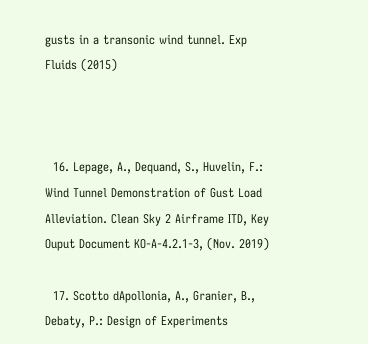gusts in a transonic wind tunnel. Exp Fluids (2015)



  16. Lepage, A., Dequand, S., Huvelin, F.: Wind Tunnel Demonstration of Gust Load Alleviation. Clean Sky 2 Airframe ITD, Key Ouput Document KO-A-4.2.1-3, (Nov. 2019)

  17. Scotto dApollonia, A., Granier, B., Debaty, P.: Design of Experiments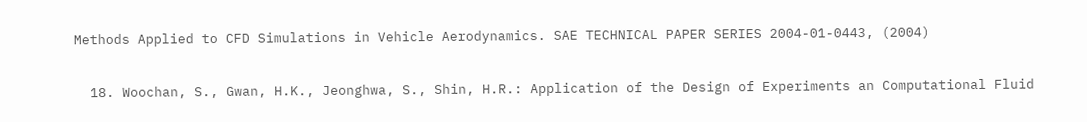Methods Applied to CFD Simulations in Vehicle Aerodynamics. SAE TECHNICAL PAPER SERIES 2004-01-0443, (2004)

  18. Woochan, S., Gwan, H.K., Jeonghwa, S., Shin, H.R.: Application of the Design of Experiments an Computational Fluid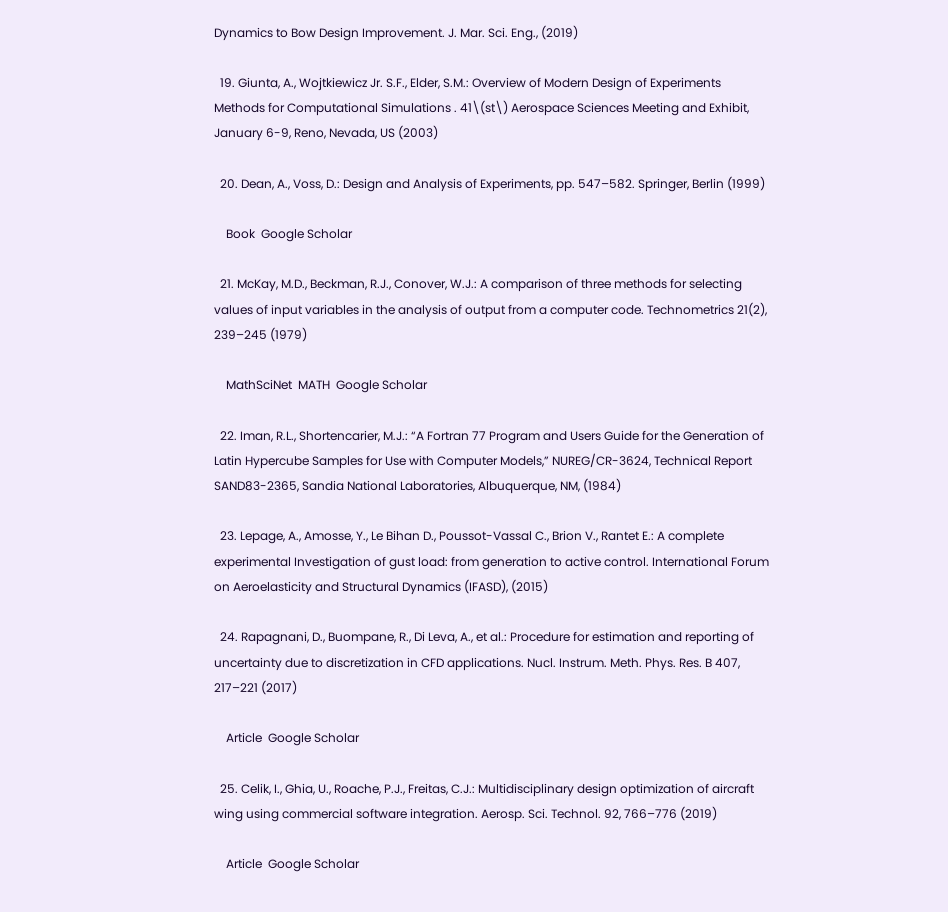Dynamics to Bow Design Improvement. J. Mar. Sci. Eng., (2019)

  19. Giunta, A., Wojtkiewicz Jr. S.F., Elder, S.M.: Overview of Modern Design of Experiments Methods for Computational Simulations . 41\(st\) Aerospace Sciences Meeting and Exhibit, January 6-9, Reno, Nevada, US (2003)

  20. Dean, A., Voss, D.: Design and Analysis of Experiments, pp. 547–582. Springer, Berlin (1999)

    Book  Google Scholar

  21. McKay, M.D., Beckman, R.J., Conover, W.J.: A comparison of three methods for selecting values of input variables in the analysis of output from a computer code. Technometrics 21(2), 239–245 (1979)

    MathSciNet  MATH  Google Scholar

  22. Iman, R.L., Shortencarier, M.J.: “A Fortran 77 Program and Users Guide for the Generation of Latin Hypercube Samples for Use with Computer Models,” NUREG/CR-3624, Technical Report SAND83-2365, Sandia National Laboratories, Albuquerque, NM, (1984)

  23. Lepage, A., Amosse, Y., Le Bihan D., Poussot-Vassal C., Brion V., Rantet E.: A complete experimental Investigation of gust load: from generation to active control. International Forum on Aeroelasticity and Structural Dynamics (IFASD), (2015)

  24. Rapagnani, D., Buompane, R., Di Leva, A., et al.: Procedure for estimation and reporting of uncertainty due to discretization in CFD applications. Nucl. Instrum. Meth. Phys. Res. B 407, 217–221 (2017)

    Article  Google Scholar

  25. Celik, I., Ghia, U., Roache, P.J., Freitas, C.J.: Multidisciplinary design optimization of aircraft wing using commercial software integration. Aerosp. Sci. Technol. 92, 766–776 (2019)

    Article  Google Scholar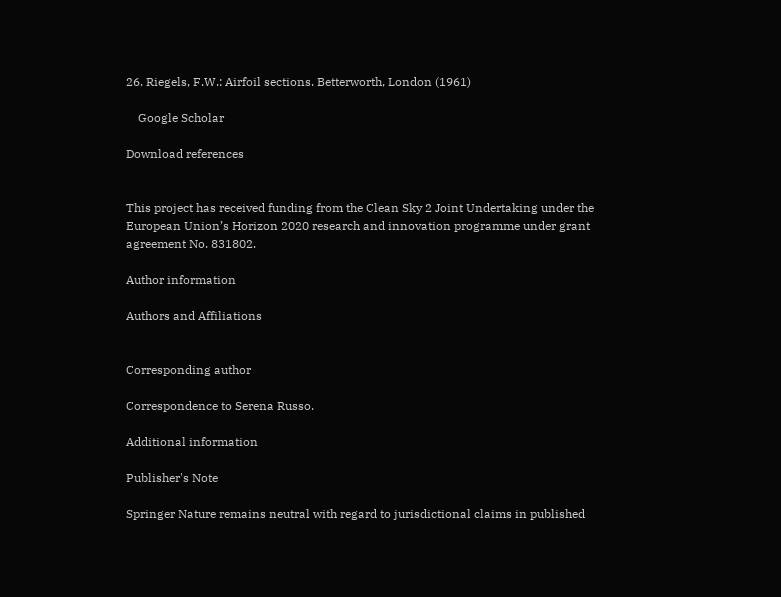26. Riegels, F.W.: Airfoil sections. Betterworth, London (1961)

    Google Scholar

Download references


This project has received funding from the Clean Sky 2 Joint Undertaking under the European Union’s Horizon 2020 research and innovation programme under grant agreement No. 831802.

Author information

Authors and Affiliations


Corresponding author

Correspondence to Serena Russo.

Additional information

Publisher's Note

Springer Nature remains neutral with regard to jurisdictional claims in published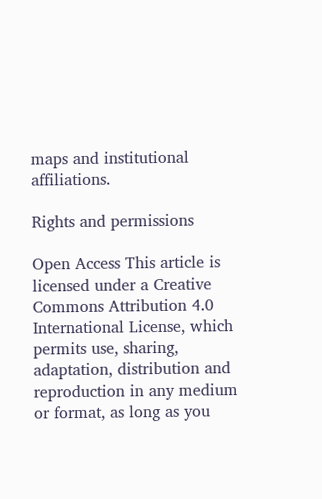maps and institutional affiliations.

Rights and permissions

Open Access This article is licensed under a Creative Commons Attribution 4.0 International License, which permits use, sharing, adaptation, distribution and reproduction in any medium or format, as long as you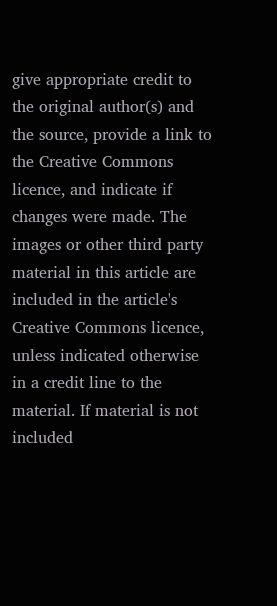give appropriate credit to the original author(s) and the source, provide a link to the Creative Commons licence, and indicate if changes were made. The images or other third party material in this article are included in the article's Creative Commons licence, unless indicated otherwise in a credit line to the material. If material is not included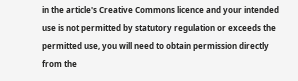in the article's Creative Commons licence and your intended use is not permitted by statutory regulation or exceeds the permitted use, you will need to obtain permission directly from the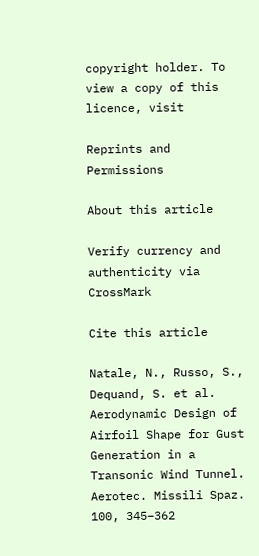copyright holder. To view a copy of this licence, visit

Reprints and Permissions

About this article

Verify currency and authenticity via CrossMark

Cite this article

Natale, N., Russo, S., Dequand, S. et al. Aerodynamic Design of Airfoil Shape for Gust Generation in a Transonic Wind Tunnel. Aerotec. Missili Spaz. 100, 345–362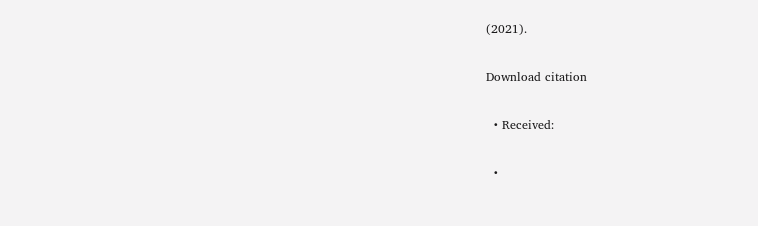(2021).

Download citation

  • Received:

  •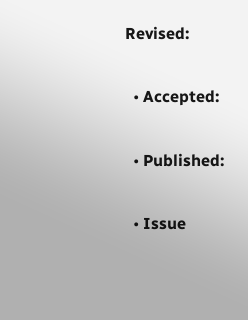Revised:

  • Accepted:

  • Published:

  • Issue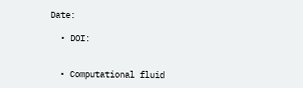Date:

  • DOI:


  • Computational fluid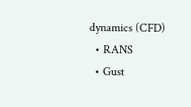dynamics (CFD)
  • RANS
  • Gust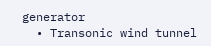generator
  • Transonic wind tunnel